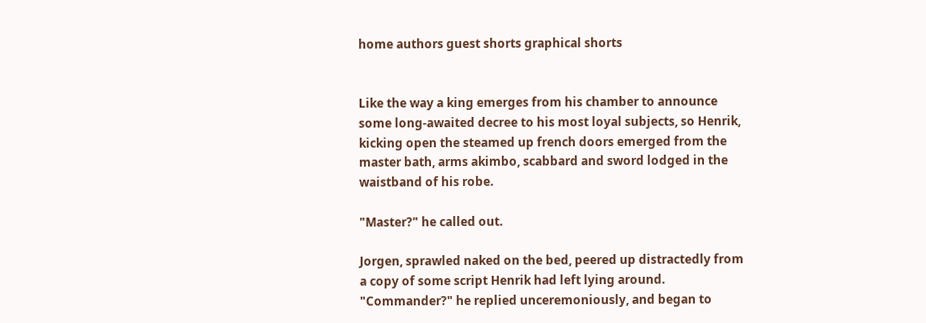home authors guest shorts graphical shorts


Like the way a king emerges from his chamber to announce some long-awaited decree to his most loyal subjects, so Henrik, kicking open the steamed up french doors emerged from the master bath, arms akimbo, scabbard and sword lodged in the waistband of his robe.

"Master?" he called out.

Jorgen, sprawled naked on the bed, peered up distractedly from a copy of some script Henrik had left lying around. "Commander?" he replied unceremoniously, and began to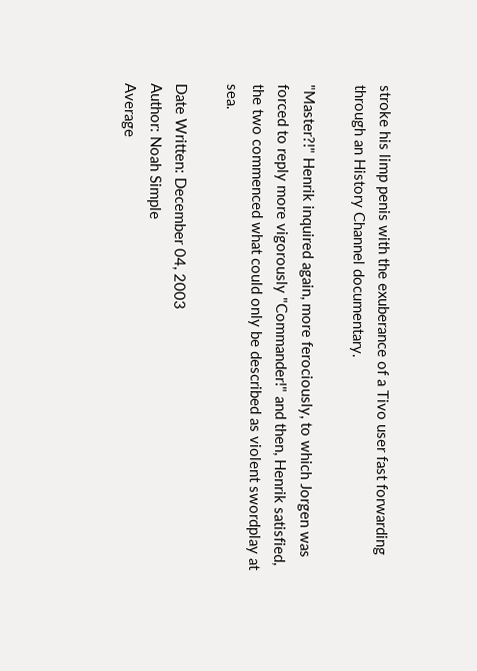stroke his limp penis with the exuberance of a Tivo user fast forwarding through an History Channel documentary.

"Master?!" Henrik inquired again, more ferociously, to which Jorgen was forced to reply more vigorously "Commander!" and then, Henrik satisfied, the two commenced what could only be described as violent swordplay at sea.

Date Written: December 04, 2003
Author: Noah Simple
Average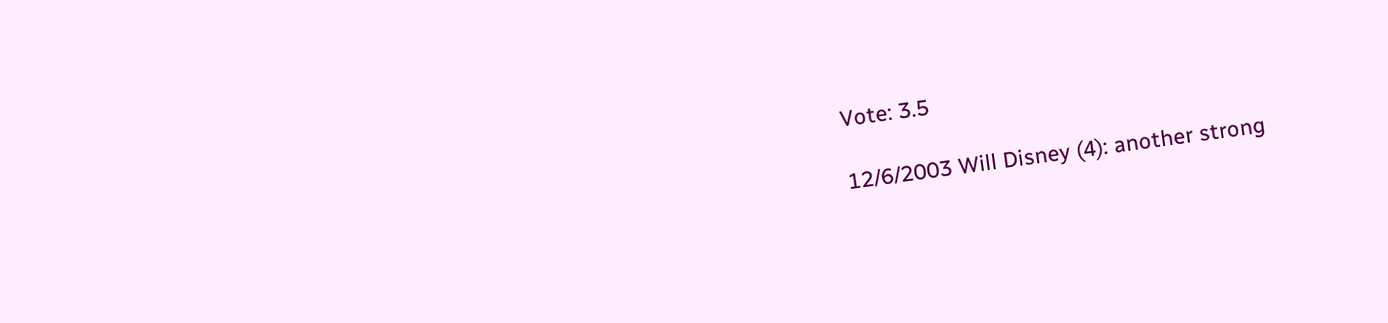Vote: 3.5

12/6/2003 Will Disney (4): another strong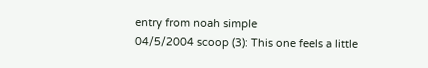entry from noah simple
04/5/2004 scoop (3): This one feels a little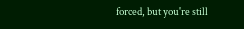forced, but you're still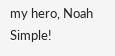my hero, Noah Simple!